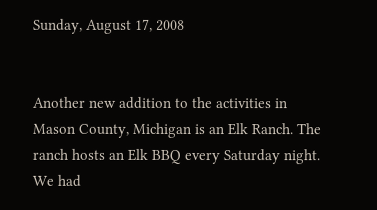Sunday, August 17, 2008


Another new addition to the activities in Mason County, Michigan is an Elk Ranch. The ranch hosts an Elk BBQ every Saturday night. We had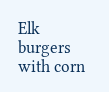Elk burgers with corn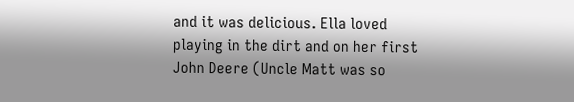and it was delicious. Ella loved playing in the dirt and on her first John Deere (Uncle Matt was so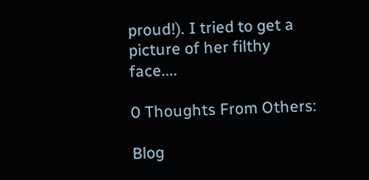proud!). I tried to get a picture of her filthy face....

0 Thoughts From Others:

Blog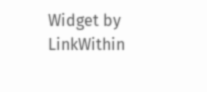Widget by LinkWithin